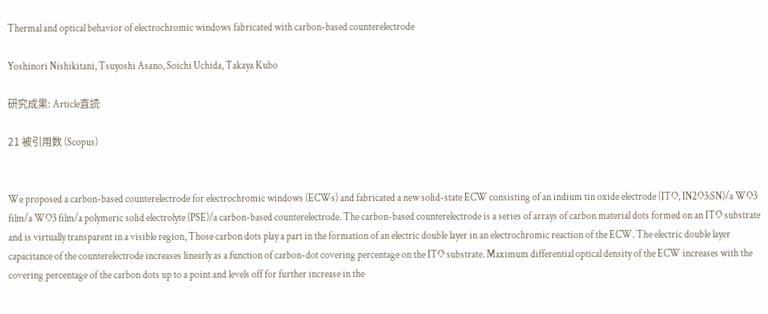Thermal and optical behavior of electrochromic windows fabricated with carbon-based counterelectrode

Yoshinori Nishikitani, Tsuyoshi Asano, Soichi Uchida, Takaya Kubo

研究成果: Article査読

21 被引用数 (Scopus)


We proposed a carbon-based counterelectrode for electrochromic windows (ECWs) and fabricated a new solid-state ECW consisting of an indium tin oxide electrode (ITO, IN2O3:SN)/a WO3 film/a WO3 film/a polymeric solid electrolyte (PSE)/a carbon-based counterelectrode. The carbon-based counterelectrode is a series of arrays of carbon material dots formed on an ITO substrate and is virtually transparent in a visible region, Those carbon dots play a part in the formation of an electric double layer in an electrochromic reaction of the ECW. The electric double layer capacitance of the counterelectrode increases linearly as a function of carbon-dot covering percentage on the ITO substrate. Maximum differential optical density of the ECW increases with the covering percentage of the carbon dots up to a point and levels off for further increase in the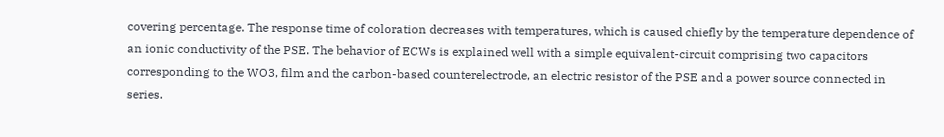covering percentage. The response time of coloration decreases with temperatures, which is caused chiefly by the temperature dependence of an ionic conductivity of the PSE. The behavior of ECWs is explained well with a simple equivalent-circuit comprising two capacitors corresponding to the WO3, film and the carbon-based counterelectrode, an electric resistor of the PSE and a power source connected in series.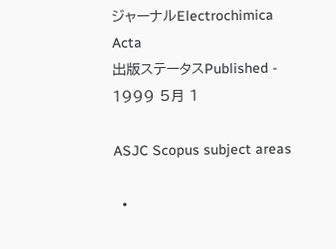ジャーナルElectrochimica Acta
出版ステータスPublished - 1999 5月 1

ASJC Scopus subject areas

  •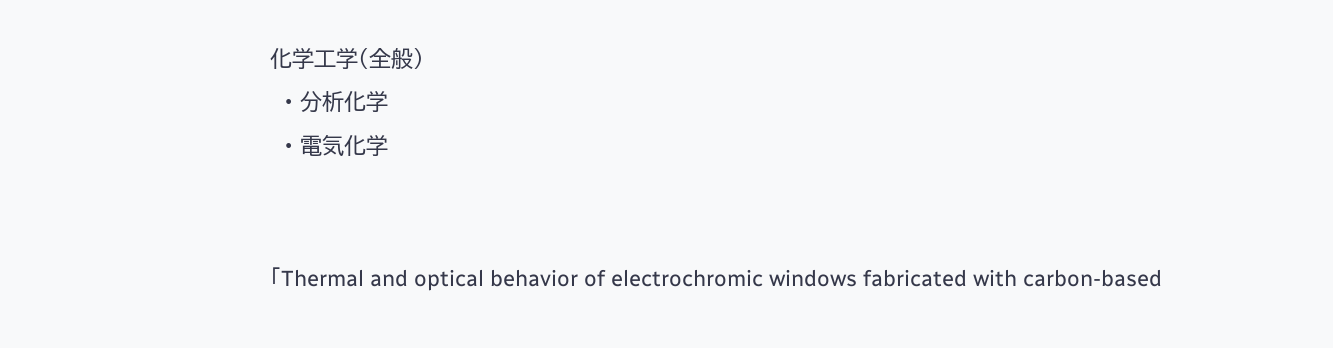化学工学(全般)
  • 分析化学
  • 電気化学


「Thermal and optical behavior of electrochromic windows fabricated with carbon-based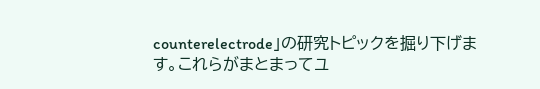counterelectrode」の研究トピックを掘り下げます。これらがまとまってユ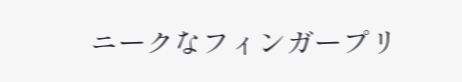ニークなフィンガープリ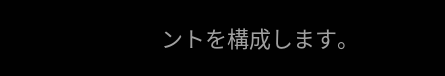ントを構成します。